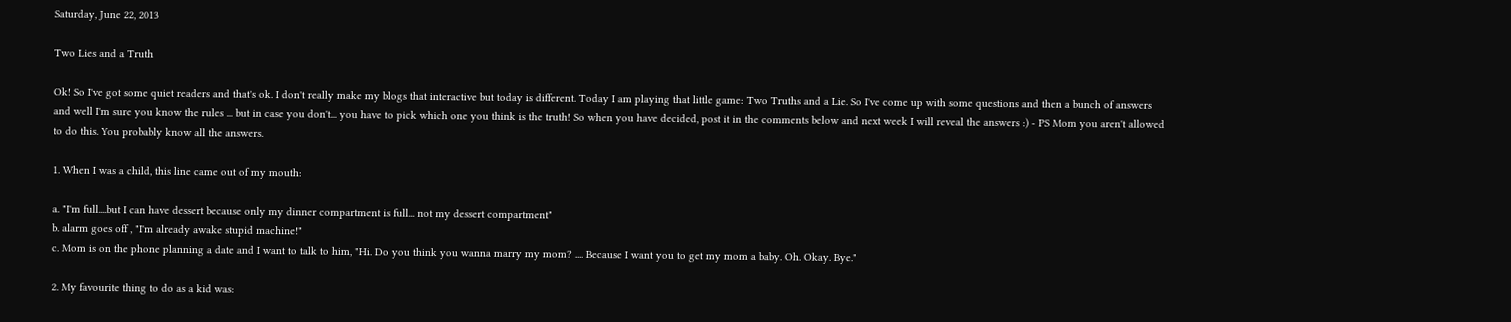Saturday, June 22, 2013

Two Lies and a Truth

Ok! So I've got some quiet readers and that's ok. I don't really make my blogs that interactive but today is different. Today I am playing that little game: Two Truths and a Lie. So I've come up with some questions and then a bunch of answers and well I'm sure you know the rules ... but in case you don't... you have to pick which one you think is the truth! So when you have decided, post it in the comments below and next week I will reveal the answers :) - PS Mom you aren't allowed to do this. You probably know all the answers.

1. When I was a child, this line came out of my mouth:

a. "I'm full....but I can have dessert because only my dinner compartment is full... not my dessert compartment"
b. alarm goes off , "I'm already awake stupid machine!"
c. Mom is on the phone planning a date and I want to talk to him, "Hi. Do you think you wanna marry my mom? .... Because I want you to get my mom a baby. Oh. Okay. Bye."

2. My favourite thing to do as a kid was: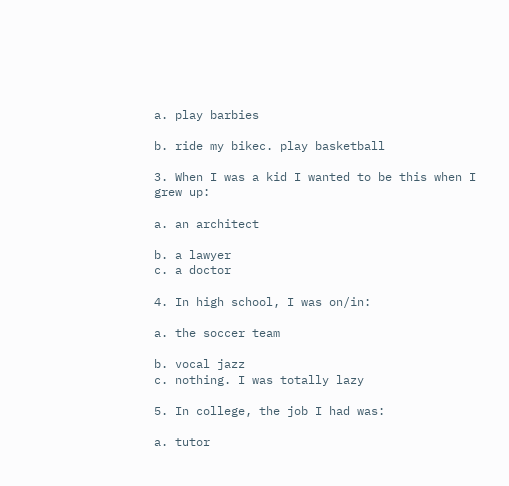a. play barbies

b. ride my bikec. play basketball

3. When I was a kid I wanted to be this when I grew up:

a. an architect

b. a lawyer
c. a doctor

4. In high school, I was on/in:

a. the soccer team

b. vocal jazz
c. nothing. I was totally lazy

5. In college, the job I had was:

a. tutor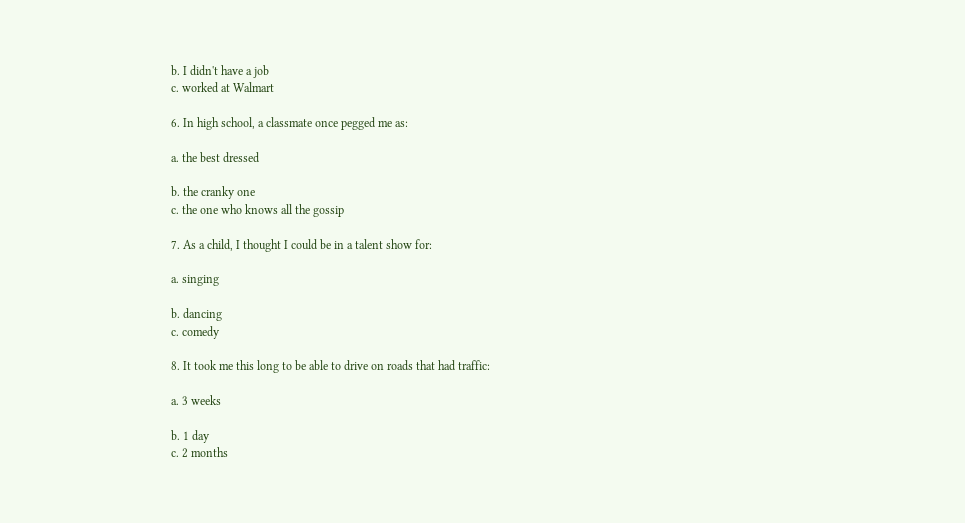b. I didn't have a job
c. worked at Walmart

6. In high school, a classmate once pegged me as:

a. the best dressed

b. the cranky one
c. the one who knows all the gossip

7. As a child, I thought I could be in a talent show for:

a. singing

b. dancing
c. comedy

8. It took me this long to be able to drive on roads that had traffic:

a. 3 weeks

b. 1 day
c. 2 months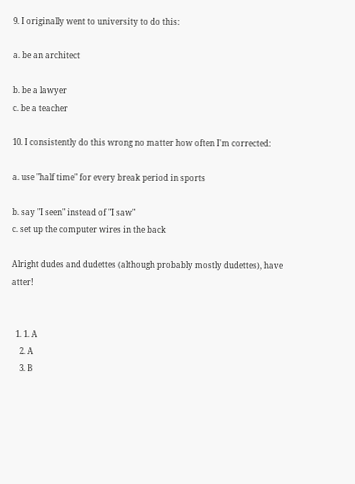9. I originally went to university to do this:

a. be an architect

b. be a lawyer
c. be a teacher

10. I consistently do this wrong no matter how often I'm corrected:

a. use "half time" for every break period in sports

b. say "I seen" instead of "I saw"
c. set up the computer wires in the back

Alright dudes and dudettes (although probably mostly dudettes), have atter!


  1. 1. A
    2. A
    3. B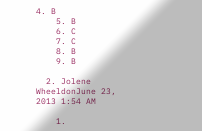4. B
    5. B
    6. C
    7. C
    8. B
    9. B

  2. Jolene WheeldonJune 23, 2013 1:54 AM

    1.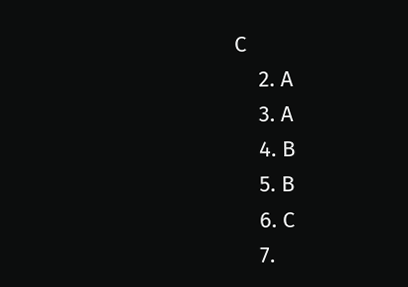C
    2. A
    3. A
    4. B
    5. B
    6. C
    7.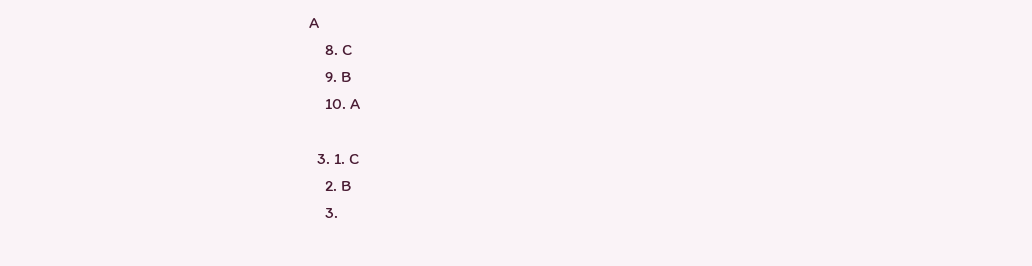A
    8. C
    9. B
    10. A

  3. 1. C
    2. B
    3.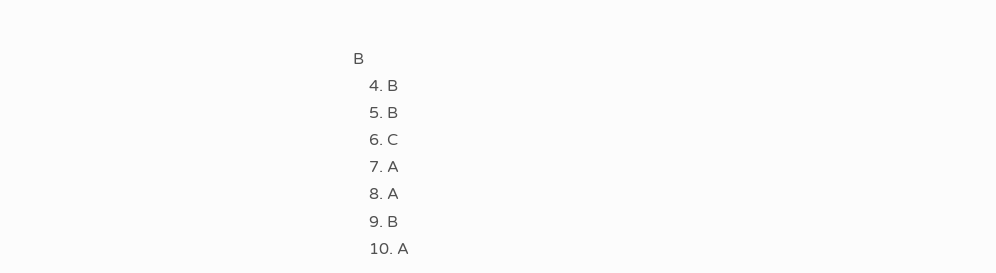B
    4. B
    5. B
    6. C
    7. A
    8. A
    9. B
    10. A